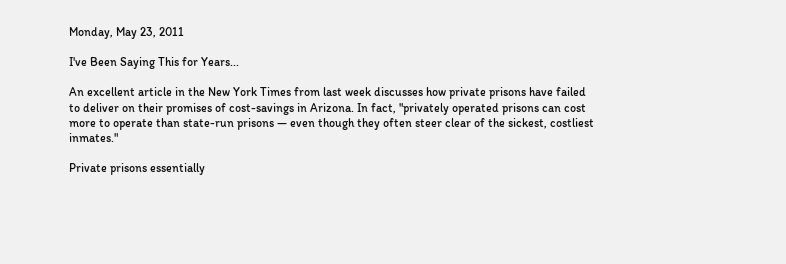Monday, May 23, 2011

I've Been Saying This for Years...

An excellent article in the New York Times from last week discusses how private prisons have failed to deliver on their promises of cost-savings in Arizona. In fact, "privately operated prisons can cost more to operate than state-run prisons — even though they often steer clear of the sickest, costliest inmates."

Private prisons essentially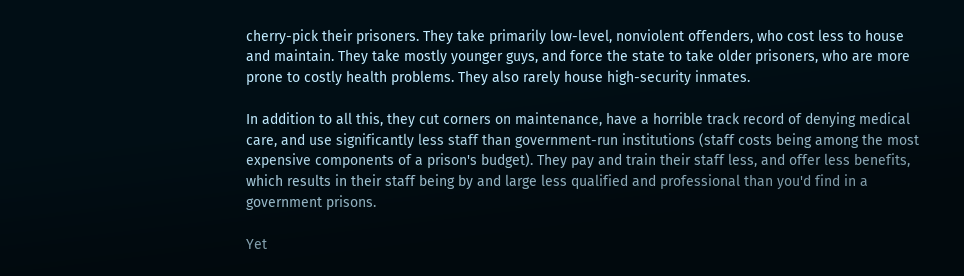cherry-pick their prisoners. They take primarily low-level, nonviolent offenders, who cost less to house and maintain. They take mostly younger guys, and force the state to take older prisoners, who are more prone to costly health problems. They also rarely house high-security inmates.

In addition to all this, they cut corners on maintenance, have a horrible track record of denying medical care, and use significantly less staff than government-run institutions (staff costs being among the most expensive components of a prison's budget). They pay and train their staff less, and offer less benefits, which results in their staff being by and large less qualified and professional than you'd find in a government prisons.

Yet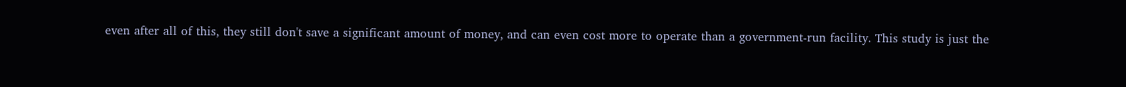even after all of this, they still don't save a significant amount of money, and can even cost more to operate than a government-run facility. This study is just the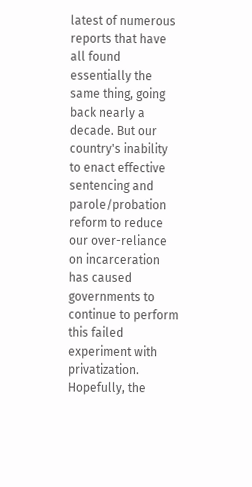latest of numerous reports that have all found essentially the same thing, going back nearly a decade. But our country's inability to enact effective sentencing and parole/probation reform to reduce our over-reliance on incarceration has caused governments to continue to perform this failed experiment with privatization. Hopefully, the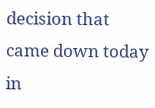decision that came down today in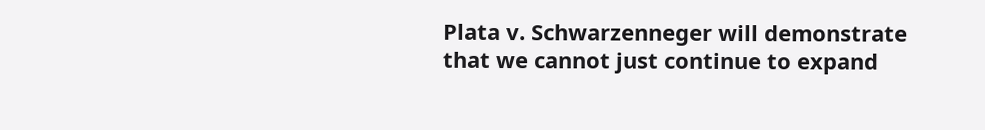Plata v. Schwarzenneger will demonstrate that we cannot just continue to expand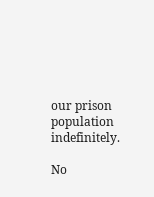our prison population indefinitely.

No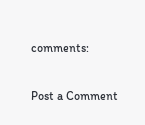comments:

Post a Comment